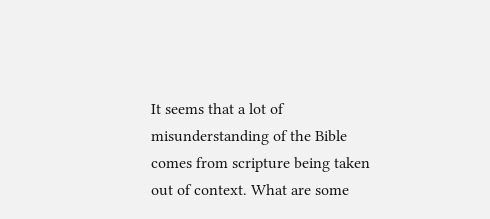It seems that a lot of misunderstanding of the Bible comes from scripture being taken out of context. What are some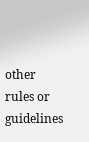other rules or guidelines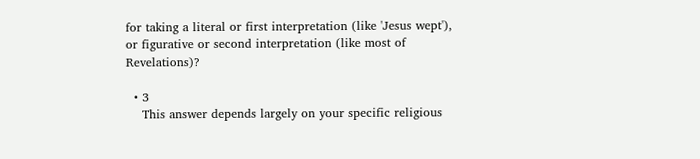for taking a literal or first interpretation (like 'Jesus wept'), or figurative or second interpretation (like most of Revelations)?

  • 3
    This answer depends largely on your specific religious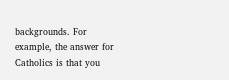backgrounds. For example, the answer for Catholics is that you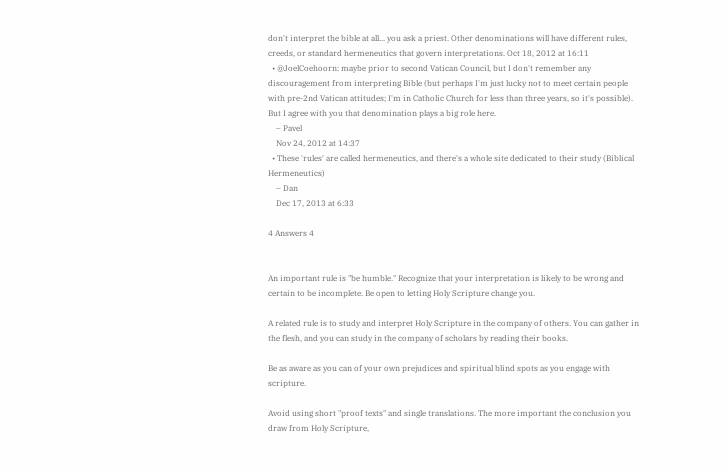don't interpret the bible at all... you ask a priest. Other denominations will have different rules, creeds, or standard hermeneutics that govern interpretations. Oct 18, 2012 at 16:11
  • @JoelCoehoorn: maybe prior to second Vatican Council, but I don't remember any discouragement from interpreting Bible (but perhaps I'm just lucky not to meet certain people with pre-2nd Vatican attitudes; I'm in Catholic Church for less than three years, so it's possible). But I agree with you that denomination plays a big role here.
    – Pavel
    Nov 24, 2012 at 14:37
  • These 'rules' are called hermeneutics, and there's a whole site dedicated to their study (Biblical Hermeneutics)
    – Dan
    Dec 17, 2013 at 6:33

4 Answers 4


An important rule is "be humble." Recognize that your interpretation is likely to be wrong and certain to be incomplete. Be open to letting Holy Scripture change you.

A related rule is to study and interpret Holy Scripture in the company of others. You can gather in the flesh, and you can study in the company of scholars by reading their books.

Be as aware as you can of your own prejudices and spiritual blind spots as you engage with scripture.

Avoid using short "proof texts" and single translations. The more important the conclusion you draw from Holy Scripture,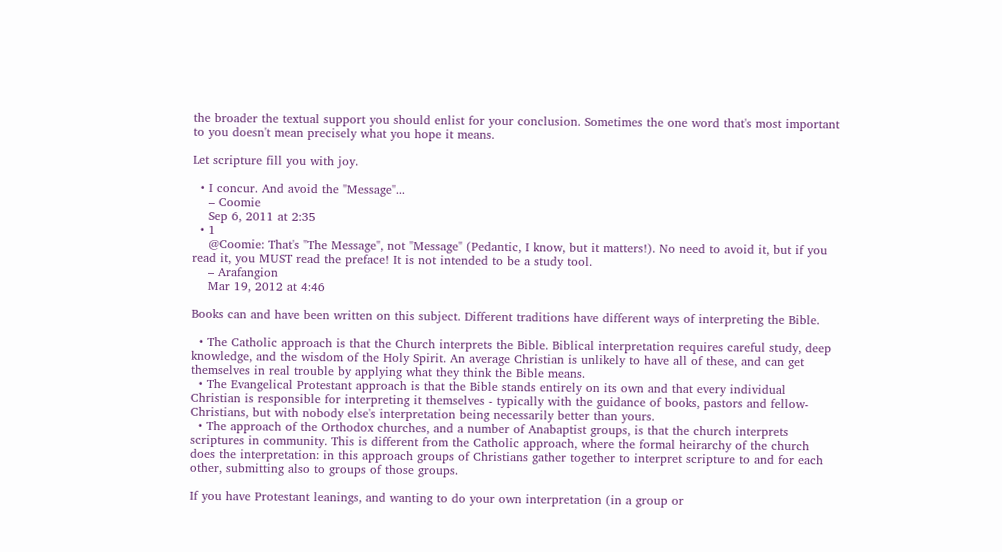the broader the textual support you should enlist for your conclusion. Sometimes the one word that's most important to you doesn't mean precisely what you hope it means.

Let scripture fill you with joy.

  • I concur. And avoid the "Message"...
    – Coomie
    Sep 6, 2011 at 2:35
  • 1
    @Coomie: That's "The Message", not "Message" (Pedantic, I know, but it matters!). No need to avoid it, but if you read it, you MUST read the preface! It is not intended to be a study tool.
    – Arafangion
    Mar 19, 2012 at 4:46

Books can and have been written on this subject. Different traditions have different ways of interpreting the Bible.

  • The Catholic approach is that the Church interprets the Bible. Biblical interpretation requires careful study, deep knowledge, and the wisdom of the Holy Spirit. An average Christian is unlikely to have all of these, and can get themselves in real trouble by applying what they think the Bible means.
  • The Evangelical Protestant approach is that the Bible stands entirely on its own and that every individual Christian is responsible for interpreting it themselves - typically with the guidance of books, pastors and fellow-Christians, but with nobody else's interpretation being necessarily better than yours.
  • The approach of the Orthodox churches, and a number of Anabaptist groups, is that the church interprets scriptures in community. This is different from the Catholic approach, where the formal heirarchy of the church does the interpretation: in this approach groups of Christians gather together to interpret scripture to and for each other, submitting also to groups of those groups.

If you have Protestant leanings, and wanting to do your own interpretation (in a group or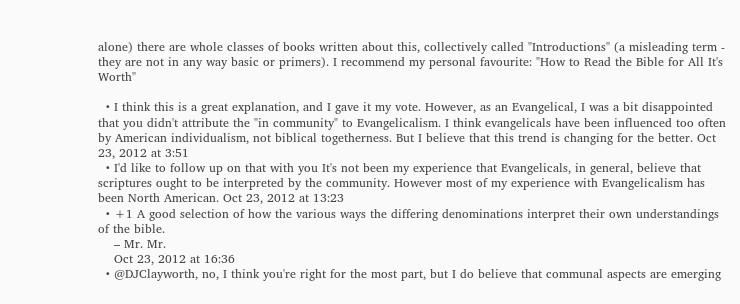alone) there are whole classes of books written about this, collectively called "Introductions" (a misleading term - they are not in any way basic or primers). I recommend my personal favourite: "How to Read the Bible for All It's Worth"

  • I think this is a great explanation, and I gave it my vote. However, as an Evangelical, I was a bit disappointed that you didn't attribute the "in community" to Evangelicalism. I think evangelicals have been influenced too often by American individualism, not biblical togetherness. But I believe that this trend is changing for the better. Oct 23, 2012 at 3:51
  • I'd like to follow up on that with you It's not been my experience that Evangelicals, in general, believe that scriptures ought to be interpreted by the community. However most of my experience with Evangelicalism has been North American. Oct 23, 2012 at 13:23
  • +1 A good selection of how the various ways the differing denominations interpret their own understandings of the bible.
    – Mr. Mr.
    Oct 23, 2012 at 16:36
  • @DJClayworth, no, I think you're right for the most part, but I do believe that communal aspects are emerging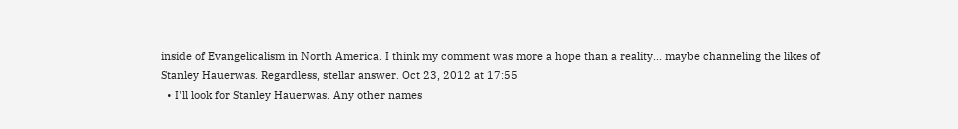inside of Evangelicalism in North America. I think my comment was more a hope than a reality... maybe channeling the likes of Stanley Hauerwas. Regardless, stellar answer. Oct 23, 2012 at 17:55
  • I'll look for Stanley Hauerwas. Any other names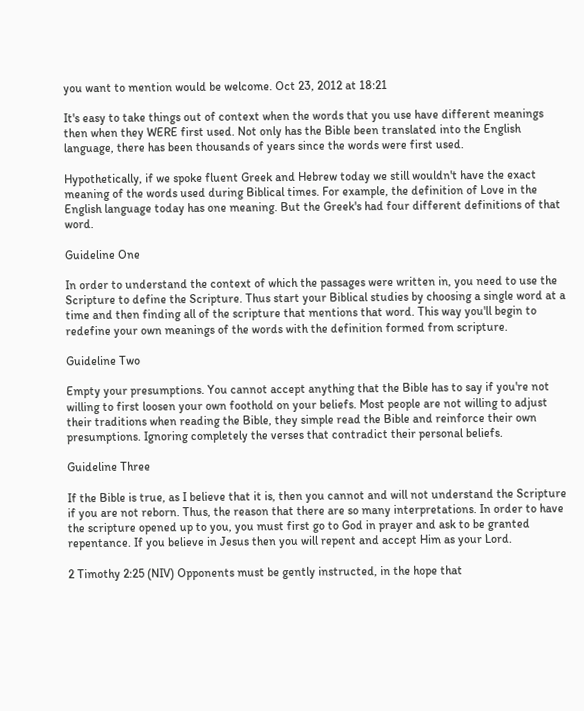you want to mention would be welcome. Oct 23, 2012 at 18:21

It's easy to take things out of context when the words that you use have different meanings then when they WERE first used. Not only has the Bible been translated into the English language, there has been thousands of years since the words were first used.

Hypothetically, if we spoke fluent Greek and Hebrew today we still wouldn't have the exact meaning of the words used during Biblical times. For example, the definition of Love in the English language today has one meaning. But the Greek's had four different definitions of that word.

Guideline One

In order to understand the context of which the passages were written in, you need to use the Scripture to define the Scripture. Thus start your Biblical studies by choosing a single word at a time and then finding all of the scripture that mentions that word. This way you'll begin to redefine your own meanings of the words with the definition formed from scripture.

Guideline Two

Empty your presumptions. You cannot accept anything that the Bible has to say if you're not willing to first loosen your own foothold on your beliefs. Most people are not willing to adjust their traditions when reading the Bible, they simple read the Bible and reinforce their own presumptions. Ignoring completely the verses that contradict their personal beliefs.

Guideline Three

If the Bible is true, as I believe that it is, then you cannot and will not understand the Scripture if you are not reborn. Thus, the reason that there are so many interpretations. In order to have the scripture opened up to you, you must first go to God in prayer and ask to be granted repentance. If you believe in Jesus then you will repent and accept Him as your Lord.

2 Timothy 2:25 (NIV) Opponents must be gently instructed, in the hope that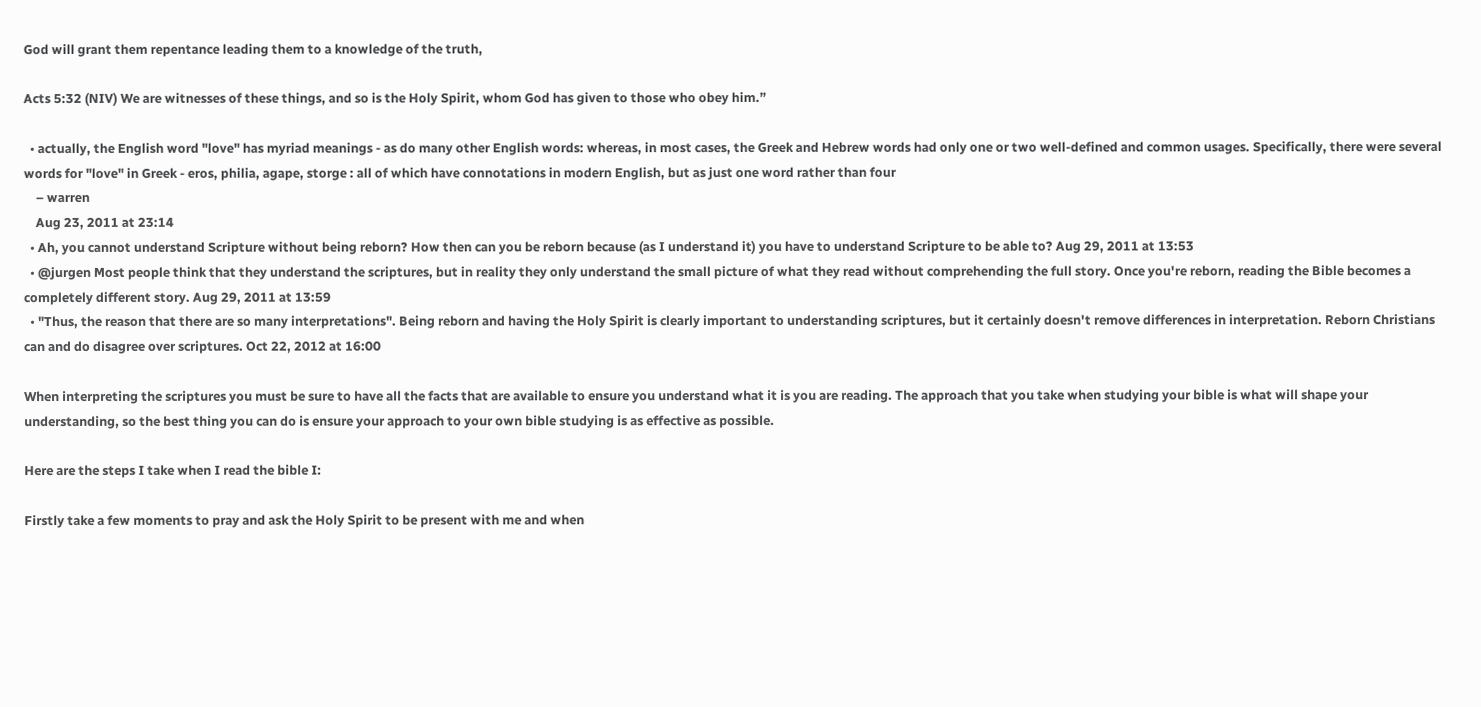God will grant them repentance leading them to a knowledge of the truth,

Acts 5:32 (NIV) We are witnesses of these things, and so is the Holy Spirit, whom God has given to those who obey him.”

  • actually, the English word "love" has myriad meanings - as do many other English words: whereas, in most cases, the Greek and Hebrew words had only one or two well-defined and common usages. Specifically, there were several words for "love" in Greek - eros, philia, agape, storge : all of which have connotations in modern English, but as just one word rather than four
    – warren
    Aug 23, 2011 at 23:14
  • Ah, you cannot understand Scripture without being reborn? How then can you be reborn because (as I understand it) you have to understand Scripture to be able to? Aug 29, 2011 at 13:53
  • @jurgen Most people think that they understand the scriptures, but in reality they only understand the small picture of what they read without comprehending the full story. Once you're reborn, reading the Bible becomes a completely different story. Aug 29, 2011 at 13:59
  • "Thus, the reason that there are so many interpretations". Being reborn and having the Holy Spirit is clearly important to understanding scriptures, but it certainly doesn't remove differences in interpretation. Reborn Christians can and do disagree over scriptures. Oct 22, 2012 at 16:00

When interpreting the scriptures you must be sure to have all the facts that are available to ensure you understand what it is you are reading. The approach that you take when studying your bible is what will shape your understanding, so the best thing you can do is ensure your approach to your own bible studying is as effective as possible.

Here are the steps I take when I read the bible I:

Firstly take a few moments to pray and ask the Holy Spirit to be present with me and when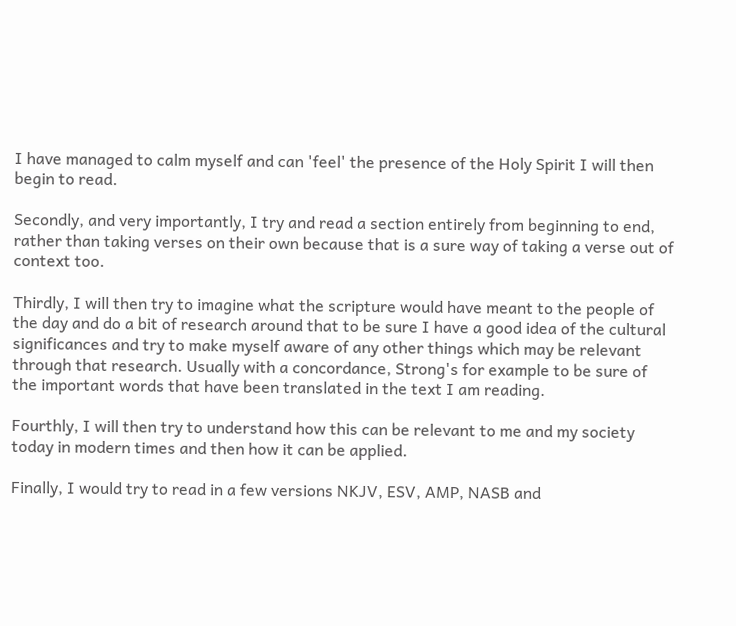I have managed to calm myself and can 'feel' the presence of the Holy Spirit I will then begin to read.

Secondly, and very importantly, I try and read a section entirely from beginning to end, rather than taking verses on their own because that is a sure way of taking a verse out of context too.

Thirdly, I will then try to imagine what the scripture would have meant to the people of the day and do a bit of research around that to be sure I have a good idea of the cultural significances and try to make myself aware of any other things which may be relevant through that research. Usually with a concordance, Strong's for example to be sure of the important words that have been translated in the text I am reading.

Fourthly, I will then try to understand how this can be relevant to me and my society today in modern times and then how it can be applied.

Finally, I would try to read in a few versions NKJV, ESV, AMP, NASB and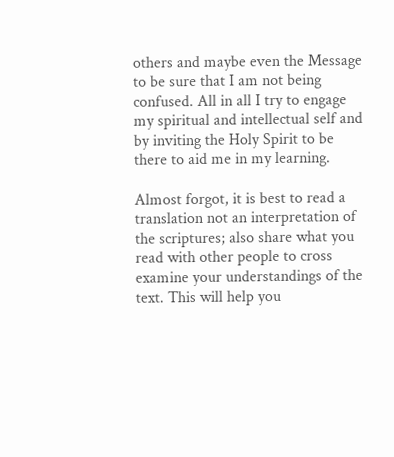others and maybe even the Message to be sure that I am not being confused. All in all I try to engage my spiritual and intellectual self and by inviting the Holy Spirit to be there to aid me in my learning.

Almost forgot, it is best to read a translation not an interpretation of the scriptures; also share what you read with other people to cross examine your understandings of the text. This will help you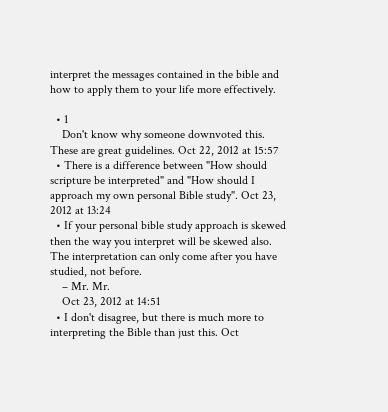interpret the messages contained in the bible and how to apply them to your life more effectively.

  • 1
    Don't know why someone downvoted this. These are great guidelines. Oct 22, 2012 at 15:57
  • There is a difference between "How should scripture be interpreted" and "How should I approach my own personal Bible study". Oct 23, 2012 at 13:24
  • If your personal bible study approach is skewed then the way you interpret will be skewed also. The interpretation can only come after you have studied, not before.
    – Mr. Mr.
    Oct 23, 2012 at 14:51
  • I don't disagree, but there is much more to interpreting the Bible than just this. Oct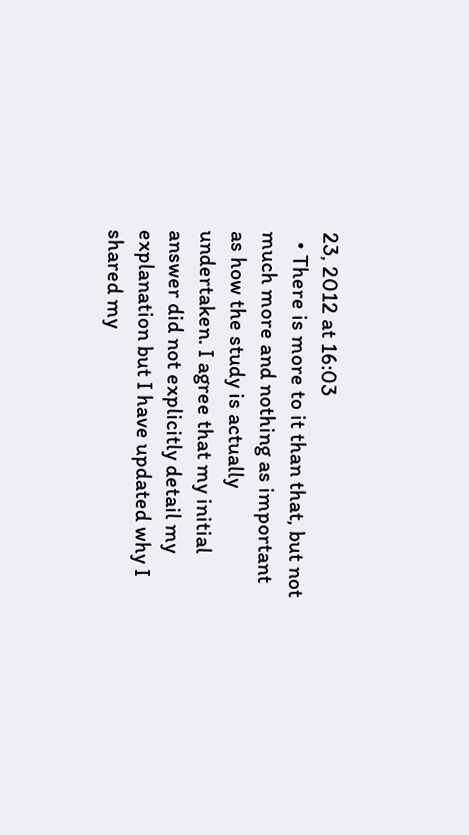23, 2012 at 16:03
  • There is more to it than that, but not much more and nothing as important as how the study is actually undertaken. I agree that my initial answer did not explicitly detail my explanation but I have updated why I shared my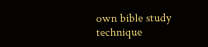own bible study technique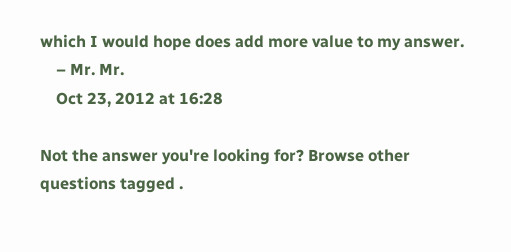which I would hope does add more value to my answer.
    – Mr. Mr.
    Oct 23, 2012 at 16:28

Not the answer you're looking for? Browse other questions tagged .